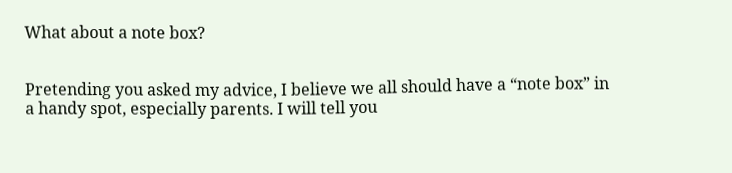What about a note box?


Pretending you asked my advice, I believe we all should have a “note box” in a handy spot, especially parents. I will tell you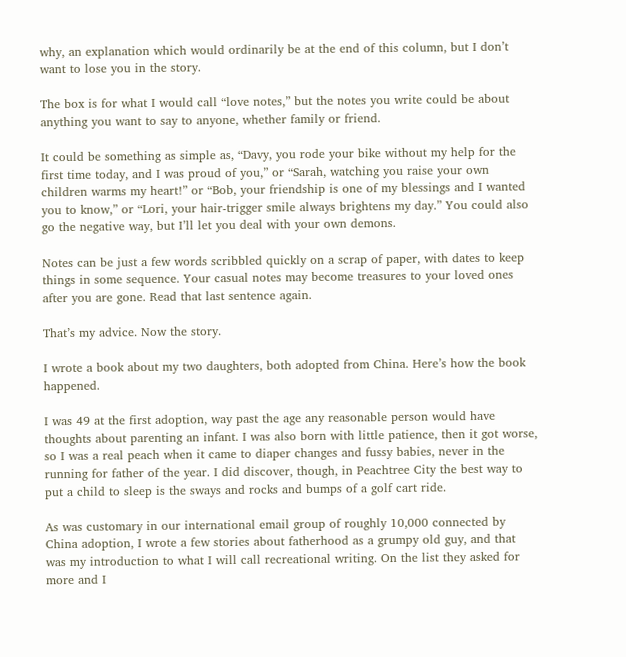why, an explanation which would ordinarily be at the end of this column, but I don’t want to lose you in the story.

The box is for what I would call “love notes,” but the notes you write could be about anything you want to say to anyone, whether family or friend.

It could be something as simple as, “Davy, you rode your bike without my help for the first time today, and I was proud of you,” or “Sarah, watching you raise your own children warms my heart!” or “Bob, your friendship is one of my blessings and I wanted you to know,” or “Lori, your hair-trigger smile always brightens my day.” You could also go the negative way, but I’ll let you deal with your own demons.

Notes can be just a few words scribbled quickly on a scrap of paper, with dates to keep things in some sequence. Your casual notes may become treasures to your loved ones after you are gone. Read that last sentence again.

That’s my advice. Now the story.

I wrote a book about my two daughters, both adopted from China. Here’s how the book happened.

I was 49 at the first adoption, way past the age any reasonable person would have thoughts about parenting an infant. I was also born with little patience, then it got worse, so I was a real peach when it came to diaper changes and fussy babies, never in the running for father of the year. I did discover, though, in Peachtree City the best way to put a child to sleep is the sways and rocks and bumps of a golf cart ride.

As was customary in our international email group of roughly 10,000 connected by China adoption, I wrote a few stories about fatherhood as a grumpy old guy, and that was my introduction to what I will call recreational writing. On the list they asked for more and I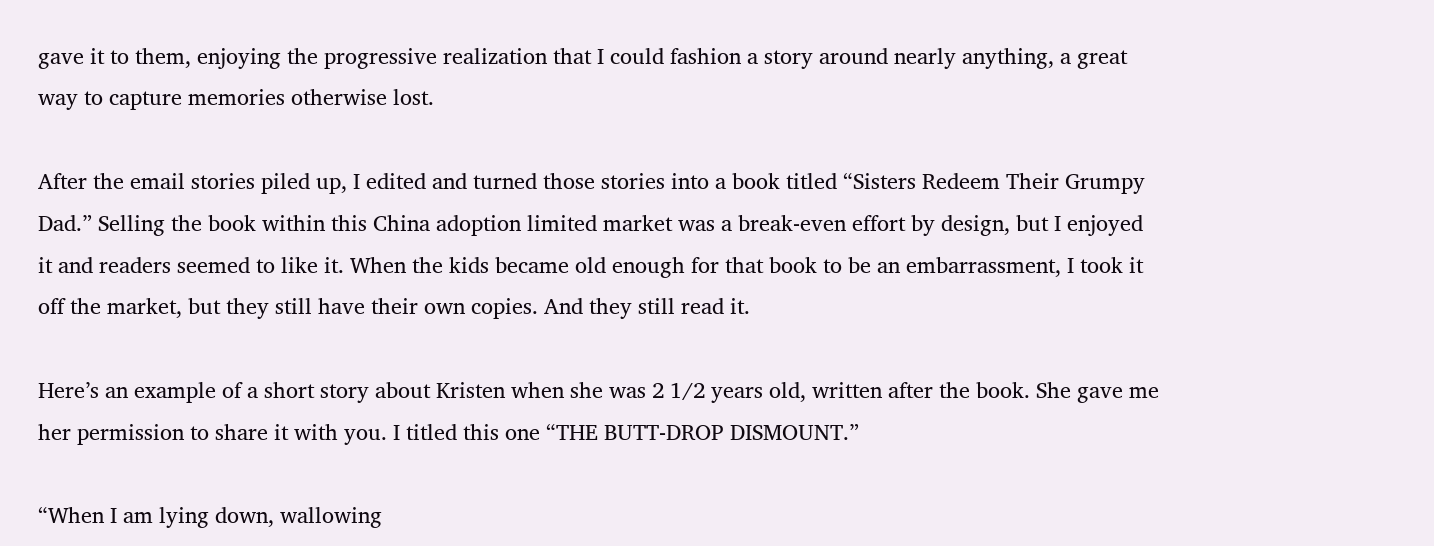gave it to them, enjoying the progressive realization that I could fashion a story around nearly anything, a great way to capture memories otherwise lost.

After the email stories piled up, I edited and turned those stories into a book titled “Sisters Redeem Their Grumpy Dad.” Selling the book within this China adoption limited market was a break-even effort by design, but I enjoyed it and readers seemed to like it. When the kids became old enough for that book to be an embarrassment, I took it off the market, but they still have their own copies. And they still read it.

Here’s an example of a short story about Kristen when she was 2 1/2 years old, written after the book. She gave me her permission to share it with you. I titled this one “THE BUTT-DROP DISMOUNT.”

“When I am lying down, wallowing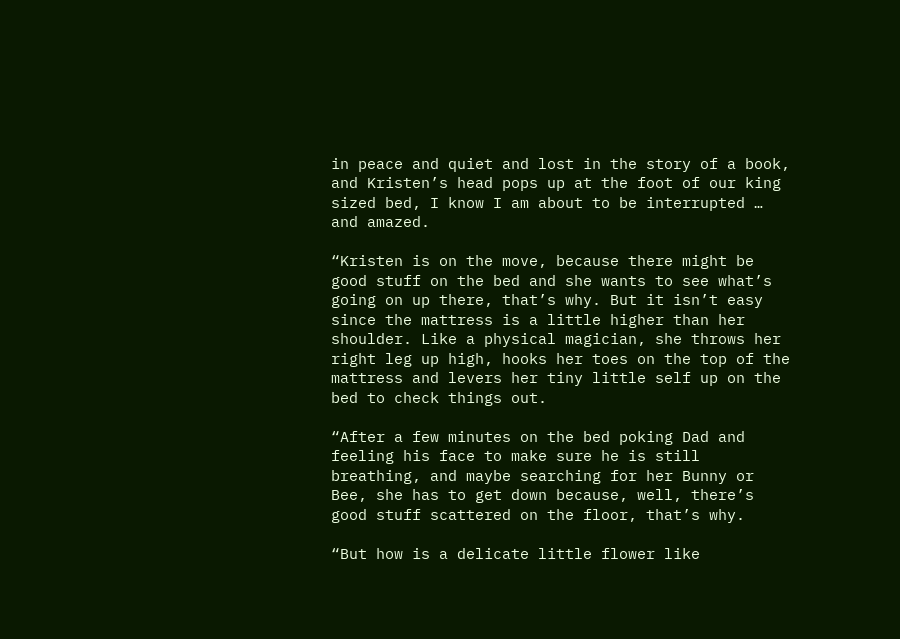in peace and quiet and lost in the story of a book, and Kristen’s head pops up at the foot of our king sized bed, I know I am about to be interrupted … and amazed.

“Kristen is on the move, because there might be good stuff on the bed and she wants to see what’s going on up there, that’s why. But it isn’t easy since the mattress is a little higher than her shoulder. Like a physical magician, she throws her right leg up high, hooks her toes on the top of the mattress and levers her tiny little self up on the bed to check things out.

“After a few minutes on the bed poking Dad and feeling his face to make sure he is still breathing, and maybe searching for her Bunny or Bee, she has to get down because, well, there’s good stuff scattered on the floor, that’s why.

“But how is a delicate little flower like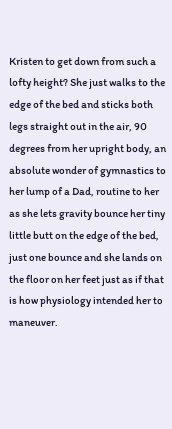Kristen to get down from such a lofty height? She just walks to the edge of the bed and sticks both legs straight out in the air, 90 degrees from her upright body, an absolute wonder of gymnastics to her lump of a Dad, routine to her as she lets gravity bounce her tiny little butt on the edge of the bed, just one bounce and she lands on the floor on her feet just as if that is how physiology intended her to maneuver.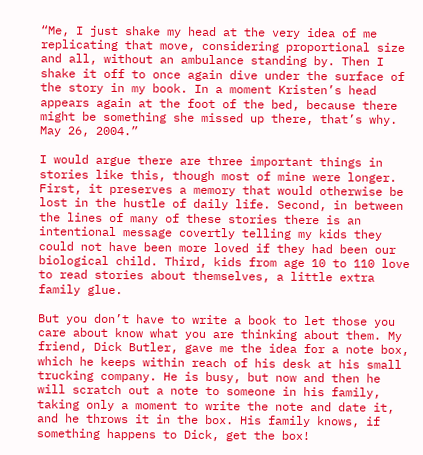“Me, I just shake my head at the very idea of me replicating that move, considering proportional size and all, without an ambulance standing by. Then I shake it off to once again dive under the surface of the story in my book. In a moment Kristen’s head appears again at the foot of the bed, because there might be something she missed up there, that’s why. May 26, 2004.”

I would argue there are three important things in stories like this, though most of mine were longer. First, it preserves a memory that would otherwise be lost in the hustle of daily life. Second, in between the lines of many of these stories there is an intentional message covertly telling my kids they could not have been more loved if they had been our biological child. Third, kids from age 10 to 110 love to read stories about themselves, a little extra family glue.

But you don’t have to write a book to let those you care about know what you are thinking about them. My friend, Dick Butler, gave me the idea for a note box, which he keeps within reach of his desk at his small trucking company. He is busy, but now and then he will scratch out a note to someone in his family, taking only a moment to write the note and date it, and he throws it in the box. His family knows, if something happens to Dick, get the box!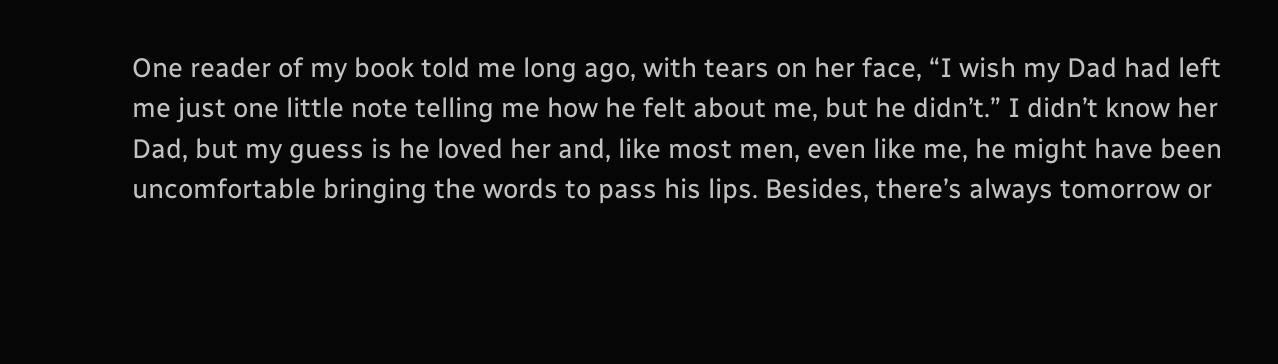One reader of my book told me long ago, with tears on her face, “I wish my Dad had left me just one little note telling me how he felt about me, but he didn’t.” I didn’t know her Dad, but my guess is he loved her and, like most men, even like me, he might have been uncomfortable bringing the words to pass his lips. Besides, there’s always tomorrow or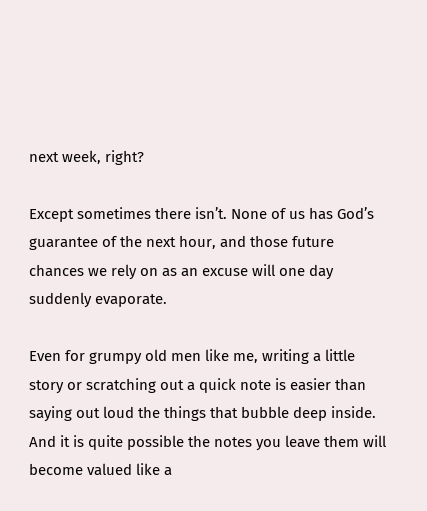next week, right?

Except sometimes there isn’t. None of us has God’s guarantee of the next hour, and those future chances we rely on as an excuse will one day suddenly evaporate.

Even for grumpy old men like me, writing a little story or scratching out a quick note is easier than saying out loud the things that bubble deep inside. And it is quite possible the notes you leave them will become valued like a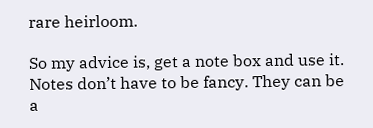rare heirloom.

So my advice is, get a note box and use it. Notes don’t have to be fancy. They can be a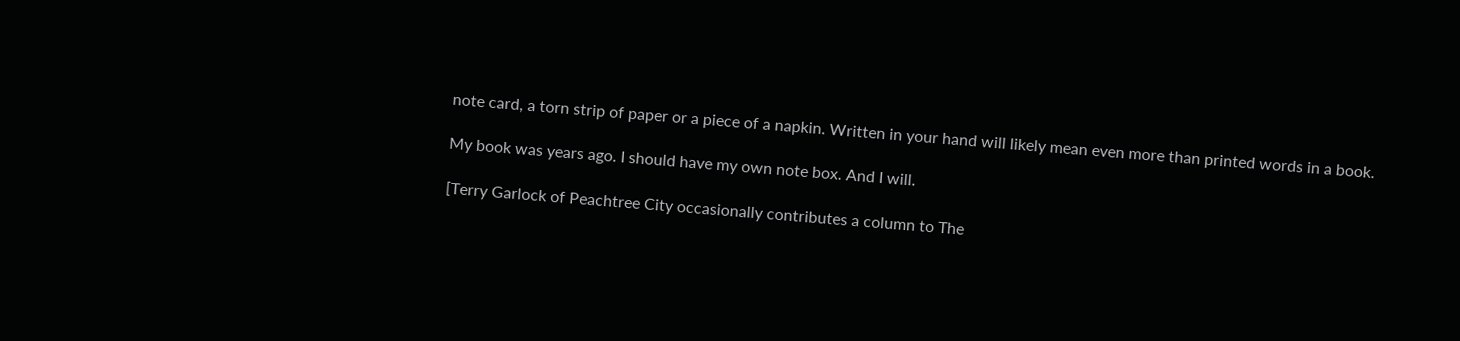note card, a torn strip of paper or a piece of a napkin. Written in your hand will likely mean even more than printed words in a book.

My book was years ago. I should have my own note box. And I will.

[Terry Garlock of Peachtree City occasionally contributes a column to The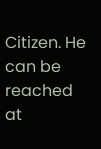Citizen. He can be reached at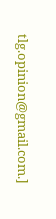tlg.opinion@gmail.com.]